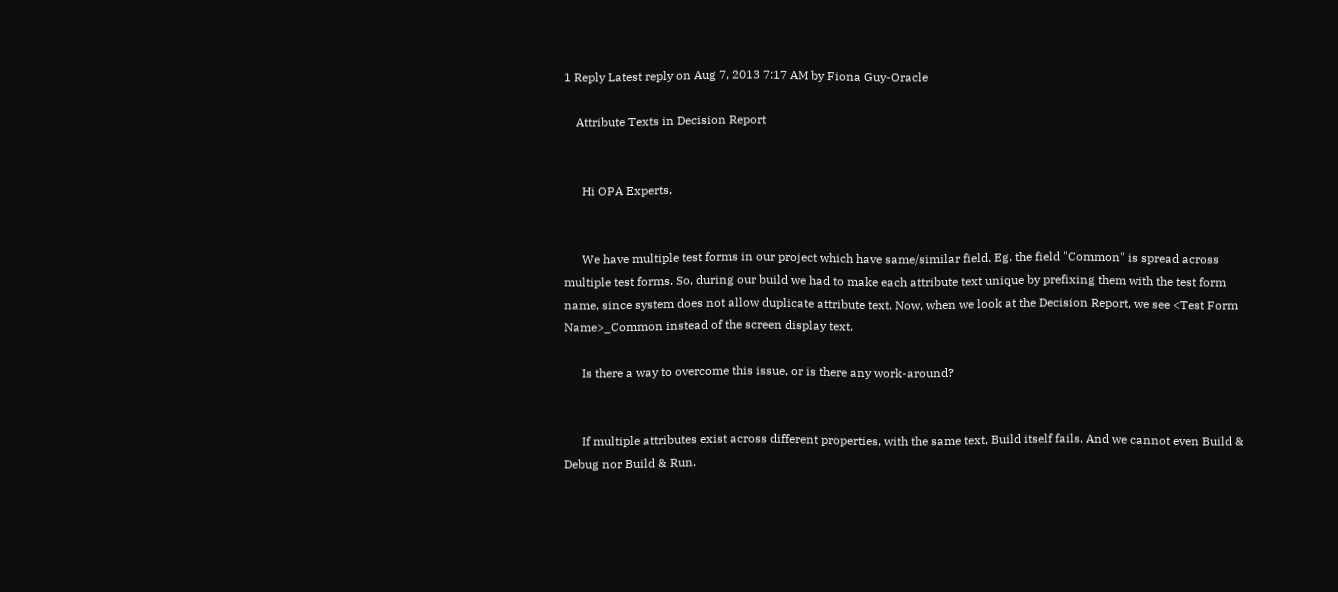1 Reply Latest reply on Aug 7, 2013 7:17 AM by Fiona Guy-Oracle

    Attribute Texts in Decision Report


      Hi OPA Experts,


      We have multiple test forms in our project which have same/similar field. Eg. the field "Common" is spread across multiple test forms. So, during our build we had to make each attribute text unique by prefixing them with the test form name, since system does not allow duplicate attribute text. Now, when we look at the Decision Report, we see <Test Form Name>_Common instead of the screen display text.

      Is there a way to overcome this issue, or is there any work-around?


      If multiple attributes exist across different properties, with the same text, Build itself fails. And we cannot even Build & Debug nor Build & Run.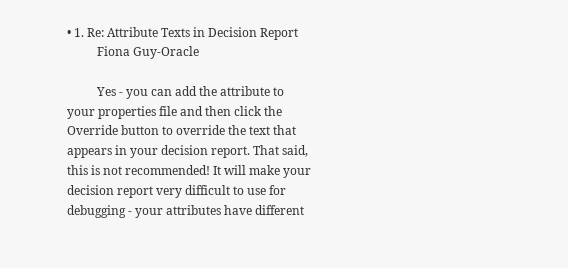• 1. Re: Attribute Texts in Decision Report
          Fiona Guy-Oracle

          Yes - you can add the attribute to your properties file and then click the Override button to override the text that appears in your decision report. That said, this is not recommended! It will make your decision report very difficult to use for debugging - your attributes have different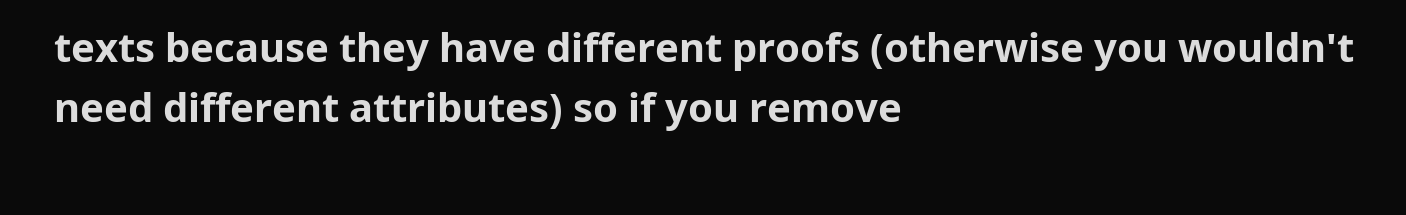texts because they have different proofs (otherwise you wouldn't need different attributes) so if you remove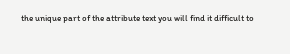the unique part of the attribute text you will find it difficult to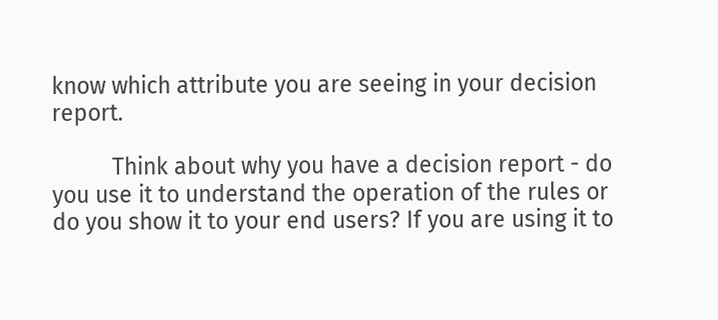know which attribute you are seeing in your decision report.

          Think about why you have a decision report - do you use it to understand the operation of the rules or do you show it to your end users? If you are using it to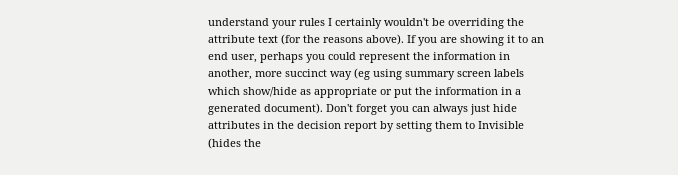understand your rules I certainly wouldn't be overriding the attribute text (for the reasons above). If you are showing it to an end user, perhaps you could represent the information in another, more succinct way (eg using summary screen labels which show/hide as appropriate or put the information in a generated document). Don't forget you can always just hide attributes in the decision report by setting them to Invisible (hides the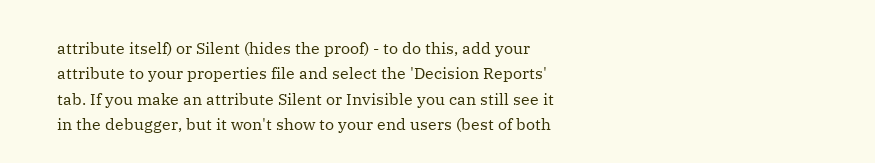attribute itself) or Silent (hides the proof) - to do this, add your attribute to your properties file and select the 'Decision Reports' tab. If you make an attribute Silent or Invisible you can still see it in the debugger, but it won't show to your end users (best of both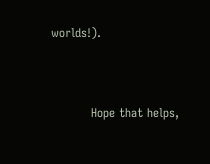worlds!).


          Hope that helps,